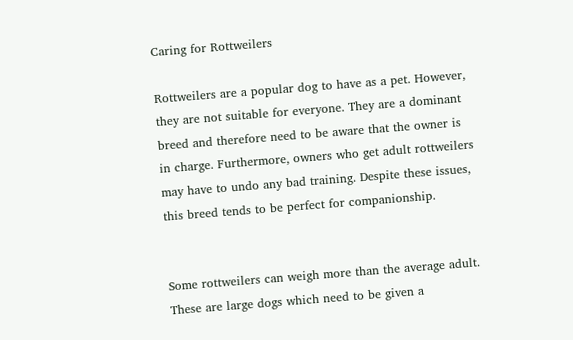Caring for Rottweilers

Rottweilers are a popular dog to have as a pet. However, they are not suitable for everyone. They are a dominant breed and therefore need to be aware that the owner is in charge. Furthermore, owners who get adult rottweilers may have to undo any bad training. Despite these issues, this breed tends to be perfect for companionship.


Some rottweilers can weigh more than the average adult. These are large dogs which need to be given a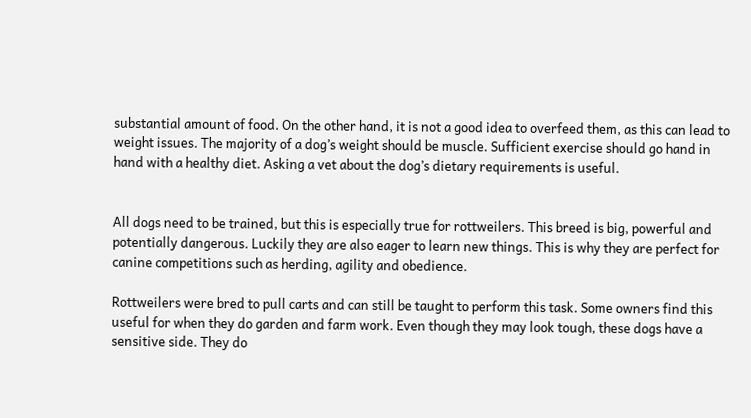substantial amount of food. On the other hand, it is not a good idea to overfeed them, as this can lead to weight issues. The majority of a dog’s weight should be muscle. Sufficient exercise should go hand in hand with a healthy diet. Asking a vet about the dog’s dietary requirements is useful.


All dogs need to be trained, but this is especially true for rottweilers. This breed is big, powerful and potentially dangerous. Luckily they are also eager to learn new things. This is why they are perfect for canine competitions such as herding, agility and obedience.

Rottweilers were bred to pull carts and can still be taught to perform this task. Some owners find this useful for when they do garden and farm work. Even though they may look tough, these dogs have a sensitive side. They do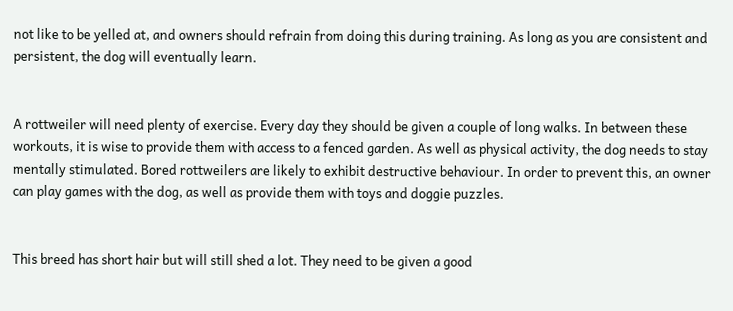not like to be yelled at, and owners should refrain from doing this during training. As long as you are consistent and persistent, the dog will eventually learn.


A rottweiler will need plenty of exercise. Every day they should be given a couple of long walks. In between these workouts, it is wise to provide them with access to a fenced garden. As well as physical activity, the dog needs to stay mentally stimulated. Bored rottweilers are likely to exhibit destructive behaviour. In order to prevent this, an owner can play games with the dog, as well as provide them with toys and doggie puzzles.


This breed has short hair but will still shed a lot. They need to be given a good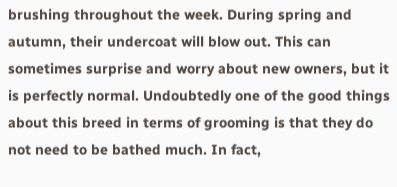brushing throughout the week. During spring and autumn, their undercoat will blow out. This can sometimes surprise and worry about new owners, but it is perfectly normal. Undoubtedly one of the good things about this breed in terms of grooming is that they do not need to be bathed much. In fact,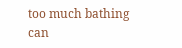too much bathing can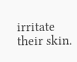irritate their skin.